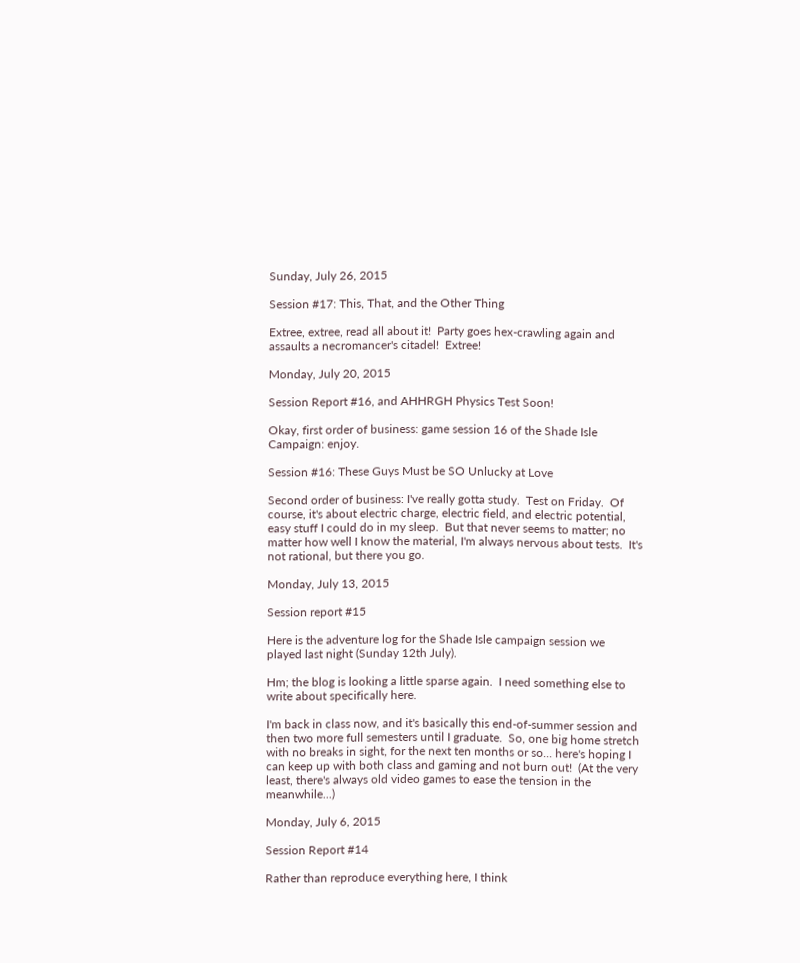Sunday, July 26, 2015

Session #17: This, That, and the Other Thing

Extree, extree, read all about it!  Party goes hex-crawling again and assaults a necromancer's citadel!  Extree!

Monday, July 20, 2015

Session Report #16, and AHHRGH Physics Test Soon!

Okay, first order of business: game session 16 of the Shade Isle Campaign: enjoy.

Session #16: These Guys Must be SO Unlucky at Love

Second order of business: I've really gotta study.  Test on Friday.  Of course, it's about electric charge, electric field, and electric potential, easy stuff I could do in my sleep.  But that never seems to matter; no matter how well I know the material, I'm always nervous about tests.  It's not rational, but there you go.

Monday, July 13, 2015

Session report #15

Here is the adventure log for the Shade Isle campaign session we played last night (Sunday 12th July).

Hm; the blog is looking a little sparse again.  I need something else to write about specifically here.

I'm back in class now, and it's basically this end-of-summer session and then two more full semesters until I graduate.  So, one big home stretch with no breaks in sight, for the next ten months or so... here's hoping I can keep up with both class and gaming and not burn out!  (At the very least, there's always old video games to ease the tension in the meanwhile...)

Monday, July 6, 2015

Session Report #14

Rather than reproduce everything here, I think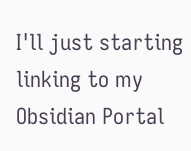I'll just starting linking to my Obsidian Portal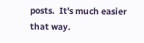posts.  It's much easier that way.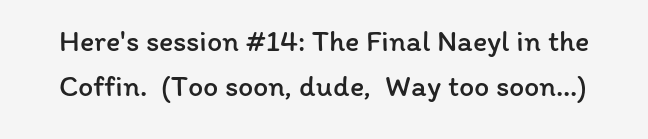Here's session #14: The Final Naeyl in the Coffin.  (Too soon, dude,  Way too soon...)